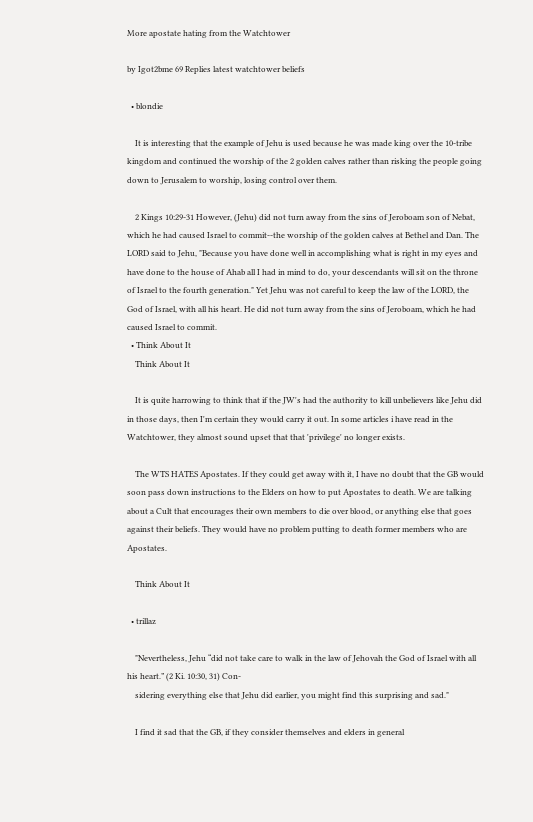More apostate hating from the Watchtower

by Igot2bme 69 Replies latest watchtower beliefs

  • blondie

    It is interesting that the example of Jehu is used because he was made king over the 10-tribe kingdom and continued the worship of the 2 golden calves rather than risking the people going down to Jerusalem to worship, losing control over them.

    2 Kings 10:29-31 However, (Jehu) did not turn away from the sins of Jeroboam son of Nebat, which he had caused Israel to commit--the worship of the golden calves at Bethel and Dan. The LORD said to Jehu, "Because you have done well in accomplishing what is right in my eyes and have done to the house of Ahab all I had in mind to do, your descendants will sit on the throne of Israel to the fourth generation." Yet Jehu was not careful to keep the law of the LORD, the God of Israel, with all his heart. He did not turn away from the sins of Jeroboam, which he had caused Israel to commit.
  • Think About It
    Think About It

    It is quite harrowing to think that if the JW's had the authority to kill unbelievers like Jehu did in those days, then I'm certain they would carry it out. In some articles i have read in the Watchtower, they almost sound upset that that 'privilege' no longer exists.

    The WTS HATES Apostates. If they could get away with it, I have no doubt that the GB would soon pass down instructions to the Elders on how to put Apostates to death. We are talking about a Cult that encourages their own members to die over blood, or anything else that goes against their beliefs. They would have no problem putting to death former members who are Apostates.

    Think About It

  • trillaz

    "Nevertheless, Jehu “did not take care to walk in the law of Jehovah the God of Israel with all his heart.” (2 Ki. 10:30, 31) Con-
    sidering everything else that Jehu did earlier, you might find this surprising and sad."

    I find it sad that the GB, if they consider themselves and elders in general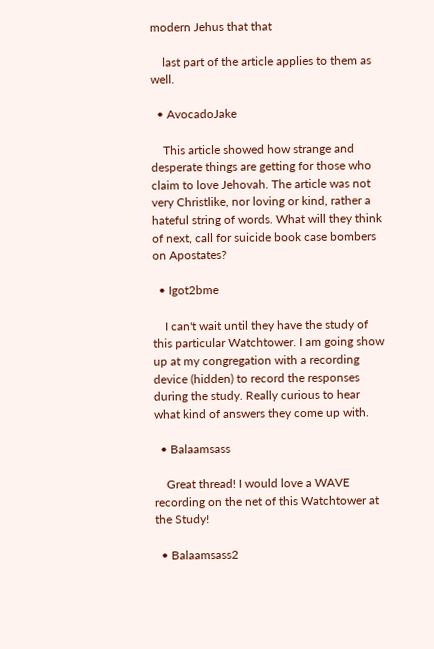modern Jehus that that

    last part of the article applies to them as well.

  • AvocadoJake

    This article showed how strange and desperate things are getting for those who claim to love Jehovah. The article was not very Christlike, nor loving or kind, rather a hateful string of words. What will they think of next, call for suicide book case bombers on Apostates?

  • Igot2bme

    I can't wait until they have the study of this particular Watchtower. I am going show up at my congregation with a recording device (hidden) to record the responses during the study. Really curious to hear what kind of answers they come up with.

  • Balaamsass

    Great thread! I would love a WAVE recording on the net of this Watchtower at the Study!

  • Balaamsass2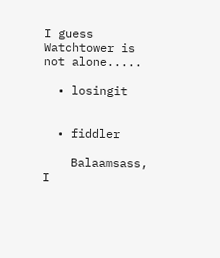I guess Watchtower is not alone.....

  • losingit


  • fiddler

    Balaamsass, I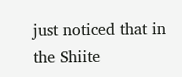just noticed that in the Shiite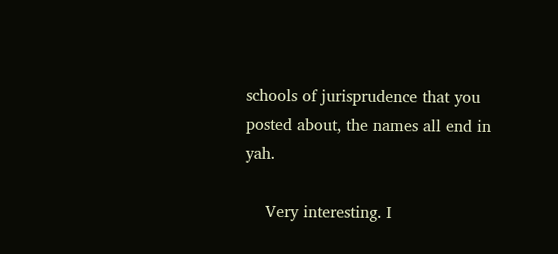schools of jurisprudence that you posted about, the names all end in yah.

    Very interesting. I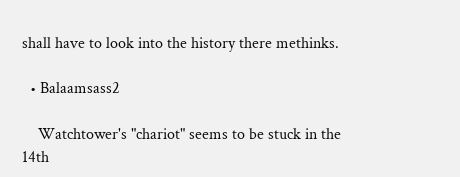shall have to look into the history there methinks.

  • Balaamsass2

    Watchtower's "chariot" seems to be stuck in the 14th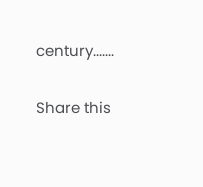century.......

Share this